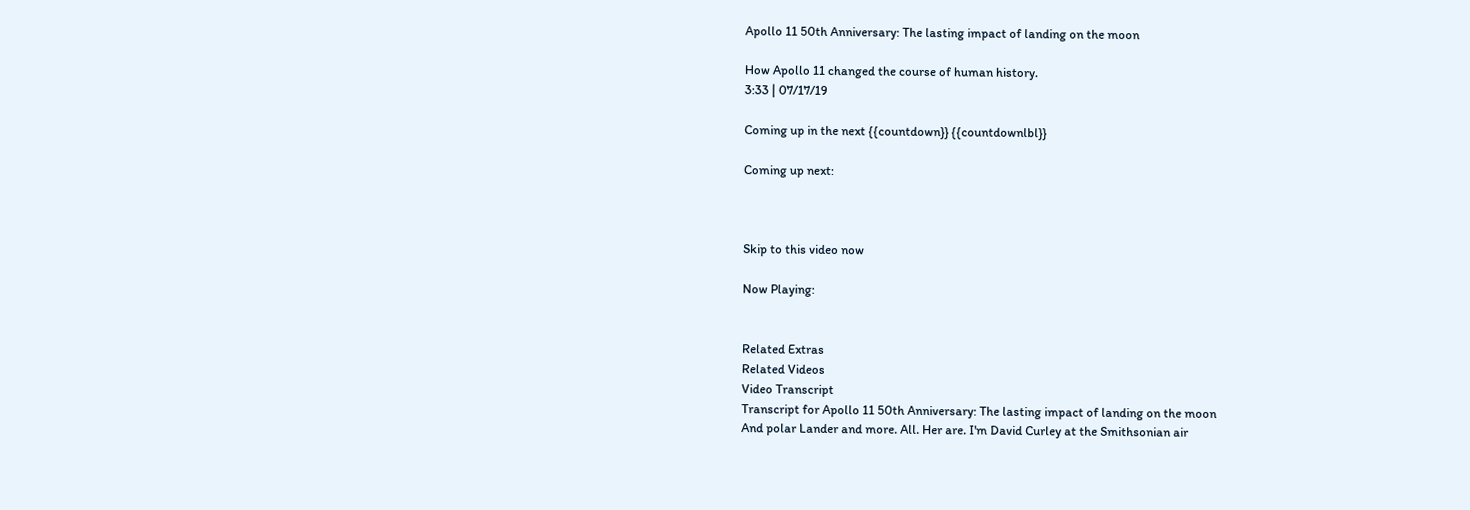Apollo 11 50th Anniversary: The lasting impact of landing on the moon

How Apollo 11 changed the course of human history.
3:33 | 07/17/19

Coming up in the next {{countdown}} {{countdownlbl}}

Coming up next:



Skip to this video now

Now Playing:


Related Extras
Related Videos
Video Transcript
Transcript for Apollo 11 50th Anniversary: The lasting impact of landing on the moon
And polar Lander and more. All. Her are. I'm David Curley at the Smithsonian air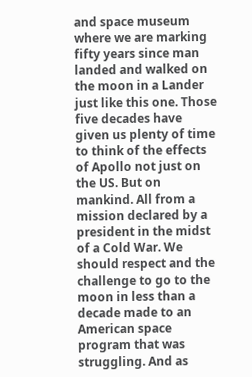and space museum where we are marking fifty years since man landed and walked on the moon in a Lander just like this one. Those five decades have given us plenty of time to think of the effects of Apollo not just on the US. But on mankind. All from a mission declared by a president in the midst of a Cold War. We should respect and the challenge to go to the moon in less than a decade made to an American space program that was struggling. And as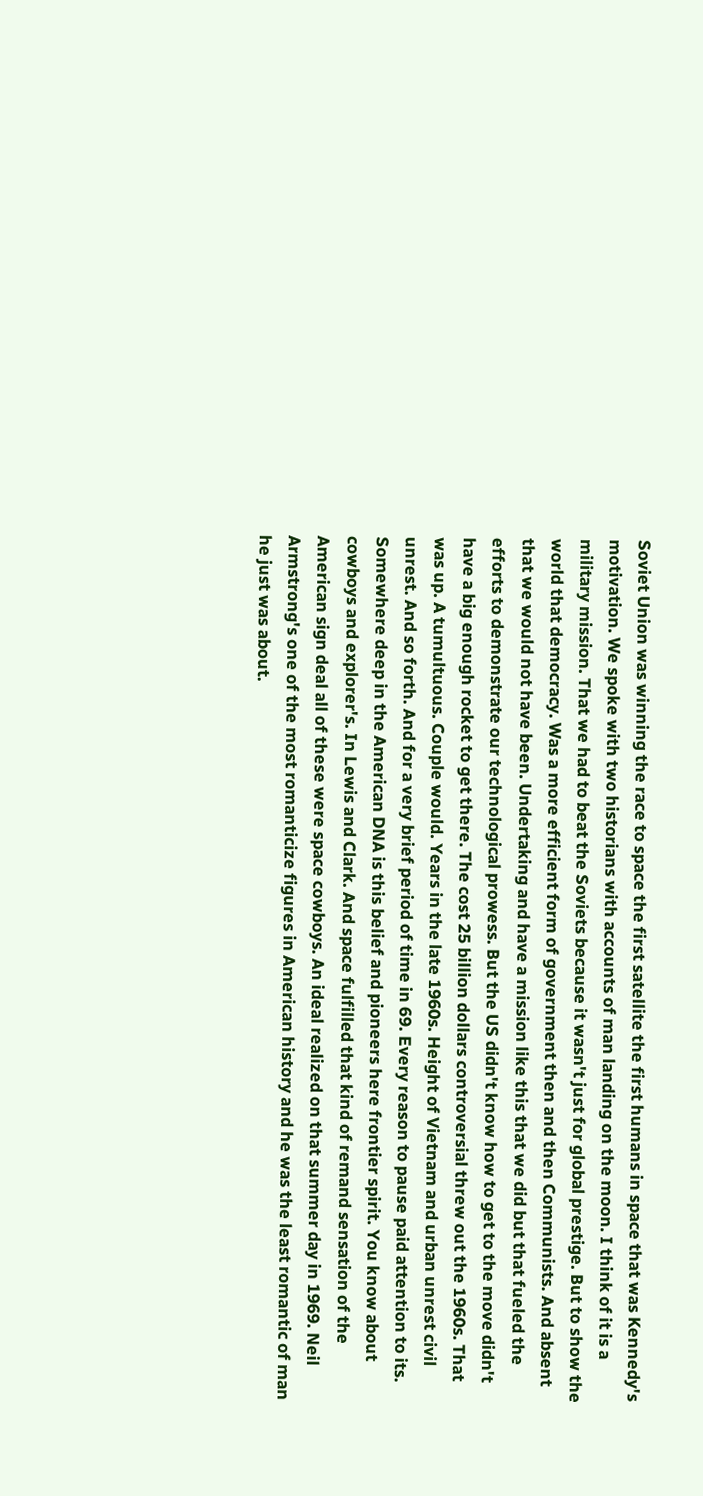Soviet Union was winning the race to space the first satellite the first humans in space that was Kennedy's motivation. We spoke with two historians with accounts of man landing on the moon. I think of it is a military mission. That we had to beat the Soviets because it wasn't just for global prestige. But to show the world that democracy. Was a more efficient form of government then and then Communists. And absent that we would not have been. Undertaking and have a mission like this that we did but that fueled the efforts to demonstrate our technological prowess. But the US didn't know how to get to the move didn't have a big enough rocket to get there. The cost 25 billion dollars controversial threw out the 1960s. That was up. A tumultuous. Couple would. Years in the late 1960s. Height of Vietnam and urban unrest civil unrest. And so forth. And for a very brief period of time in 69. Every reason to pause paid attention to its. Somewhere deep in the American DNA is this belief and pioneers here frontier spirit. You know about cowboys and explorer's. In Lewis and Clark. And space fulfilled that kind of remand sensation of the American sign deal all of these were space cowboys. An ideal realized on that summer day in 1969. Neil Armstrong's one of the most romanticize figures in American history and he was the least romantic of man he just was about.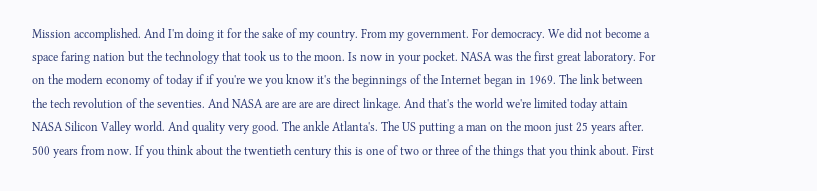Mission accomplished. And I'm doing it for the sake of my country. From my government. For democracy. We did not become a space faring nation but the technology that took us to the moon. Is now in your pocket. NASA was the first great laboratory. For on the modern economy of today if if you're we you know it's the beginnings of the Internet began in 1969. The link between the tech revolution of the seventies. And NASA are are are are direct linkage. And that's the world we're limited today attain NASA Silicon Valley world. And quality very good. The ankle Atlanta's. The US putting a man on the moon just 25 years after. 500 years from now. If you think about the twentieth century this is one of two or three of the things that you think about. First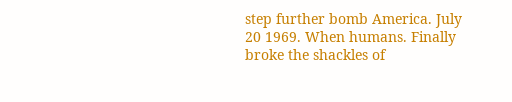step further bomb America. July 20 1969. When humans. Finally broke the shackles of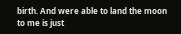birth. And were able to land the moon to me is just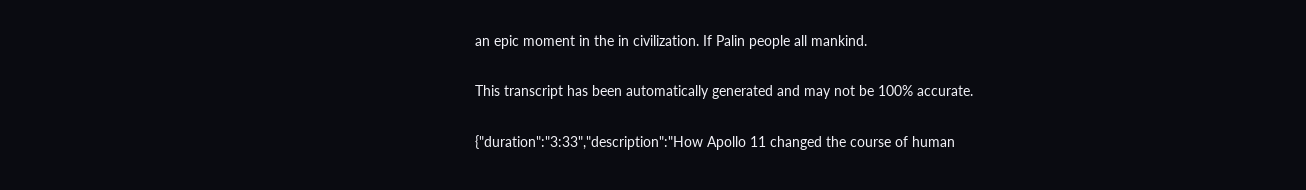an epic moment in the in civilization. If Palin people all mankind.

This transcript has been automatically generated and may not be 100% accurate.

{"duration":"3:33","description":"How Apollo 11 changed the course of human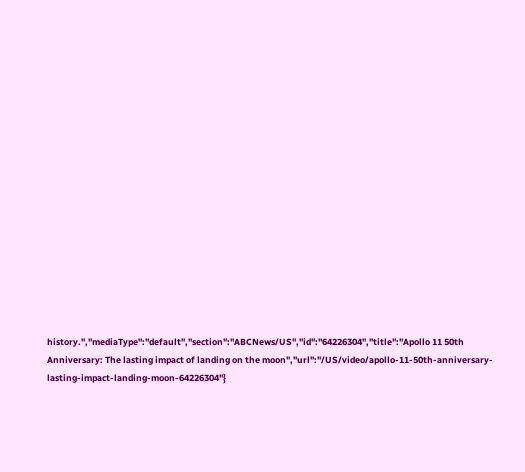history.","mediaType":"default","section":"ABCNews/US","id":"64226304","title":"Apollo 11 50th Anniversary: The lasting impact of landing on the moon","url":"/US/video/apollo-11-50th-anniversary-lasting-impact-landing-moon-64226304"}